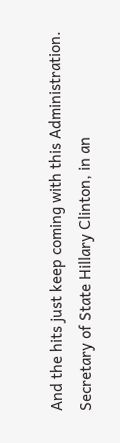And the hits just keep coming with this Administration. Secretary of State Hillary Clinton, in an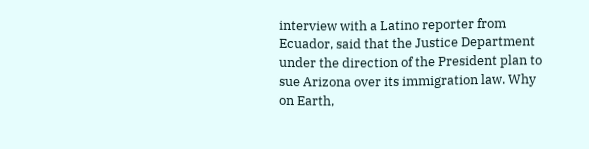interview with a Latino reporter from Ecuador, said that the Justice Department under the direction of the President plan to sue Arizona over its immigration law. Why on Earth,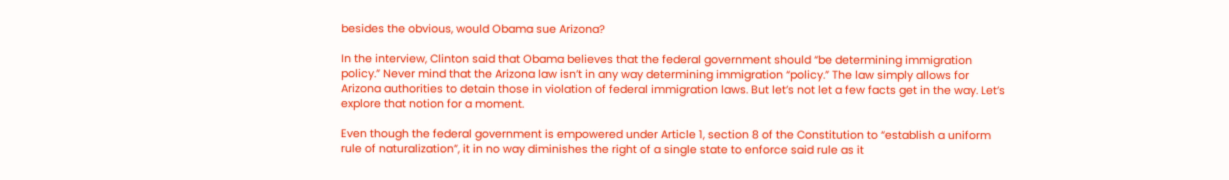besides the obvious, would Obama sue Arizona?

In the interview, Clinton said that Obama believes that the federal government should “be determining immigration policy.” Never mind that the Arizona law isn’t in any way determining immigration “policy.” The law simply allows for Arizona authorities to detain those in violation of federal immigration laws. But let’s not let a few facts get in the way. Let’s explore that notion for a moment.

Even though the federal government is empowered under Article 1, section 8 of the Constitution to “establish a uniform rule of naturalization”, it in no way diminishes the right of a single state to enforce said rule as it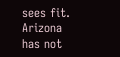sees fit. Arizona has not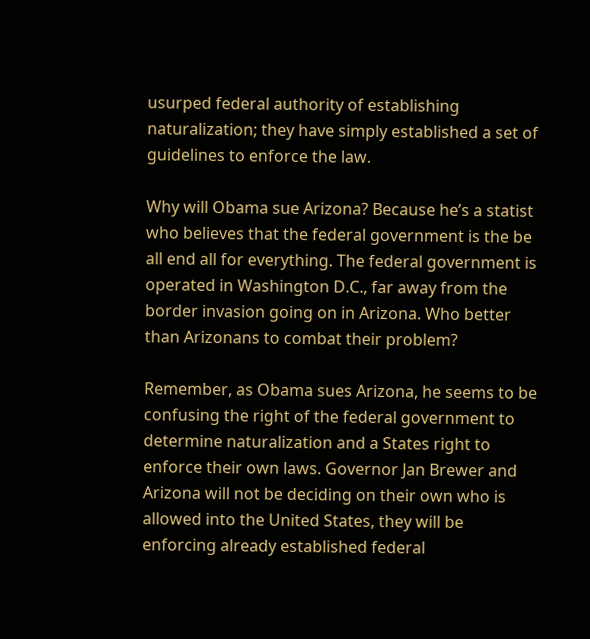usurped federal authority of establishing naturalization; they have simply established a set of guidelines to enforce the law.

Why will Obama sue Arizona? Because he’s a statist who believes that the federal government is the be all end all for everything. The federal government is operated in Washington D.C., far away from the border invasion going on in Arizona. Who better than Arizonans to combat their problem?

Remember, as Obama sues Arizona, he seems to be confusing the right of the federal government to determine naturalization and a States right to enforce their own laws. Governor Jan Brewer and Arizona will not be deciding on their own who is allowed into the United States, they will be enforcing already established federal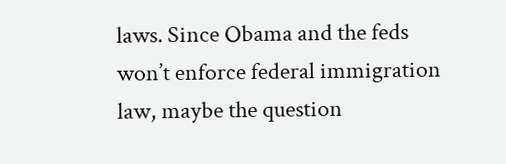laws. Since Obama and the feds won’t enforce federal immigration law, maybe the question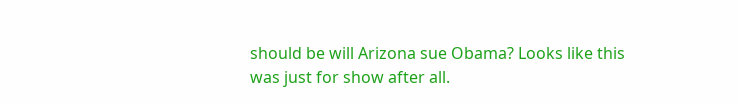should be will Arizona sue Obama? Looks like this was just for show after all.